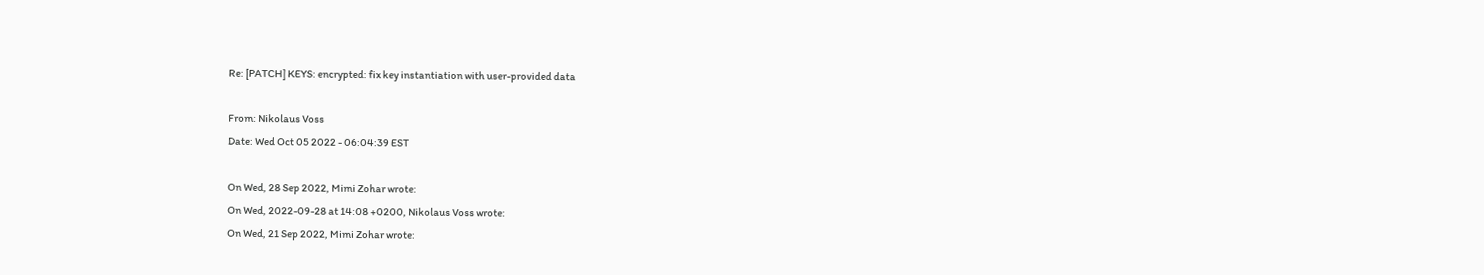Re: [PATCH] KEYS: encrypted: fix key instantiation with user-provided data

From: Nikolaus Voss
Date: Wed Oct 05 2022 - 06:04:39 EST

On Wed, 28 Sep 2022, Mimi Zohar wrote:
On Wed, 2022-09-28 at 14:08 +0200, Nikolaus Voss wrote:
On Wed, 21 Sep 2022, Mimi Zohar wrote: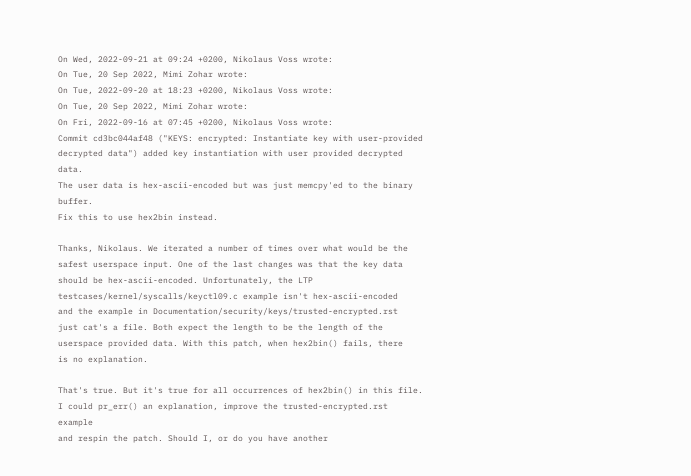On Wed, 2022-09-21 at 09:24 +0200, Nikolaus Voss wrote:
On Tue, 20 Sep 2022, Mimi Zohar wrote:
On Tue, 2022-09-20 at 18:23 +0200, Nikolaus Voss wrote:
On Tue, 20 Sep 2022, Mimi Zohar wrote:
On Fri, 2022-09-16 at 07:45 +0200, Nikolaus Voss wrote:
Commit cd3bc044af48 ("KEYS: encrypted: Instantiate key with user-provided
decrypted data") added key instantiation with user provided decrypted data.
The user data is hex-ascii-encoded but was just memcpy'ed to the binary buffer.
Fix this to use hex2bin instead.

Thanks, Nikolaus. We iterated a number of times over what would be the
safest userspace input. One of the last changes was that the key data
should be hex-ascii-encoded. Unfortunately, the LTP
testcases/kernel/syscalls/keyctl09.c example isn't hex-ascii-encoded
and the example in Documentation/security/keys/trusted-encrypted.rst
just cat's a file. Both expect the length to be the length of the
userspace provided data. With this patch, when hex2bin() fails, there
is no explanation.

That's true. But it's true for all occurrences of hex2bin() in this file.
I could pr_err() an explanation, improve the trusted-encrypted.rst example
and respin the patch. Should I, or do you have another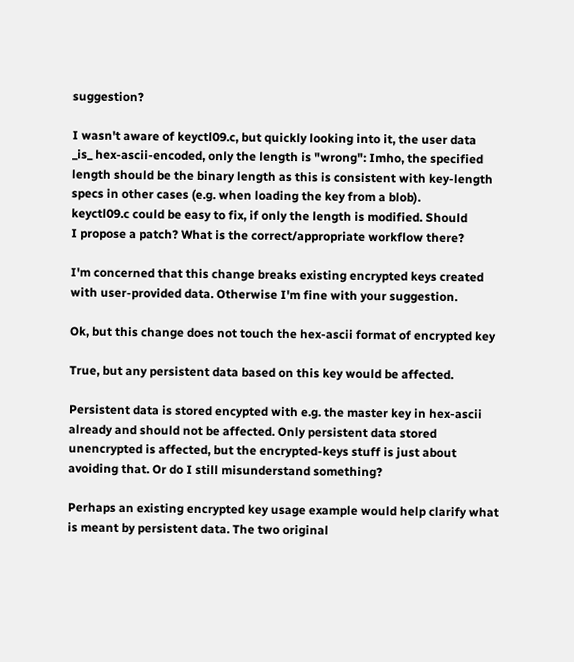suggestion?

I wasn't aware of keyctl09.c, but quickly looking into it, the user data
_is_ hex-ascii-encoded, only the length is "wrong": Imho, the specified
length should be the binary length as this is consistent with key-length
specs in other cases (e.g. when loading the key from a blob).
keyctl09.c could be easy to fix, if only the length is modified. Should
I propose a patch? What is the correct/appropriate workflow there?

I'm concerned that this change breaks existing encrypted keys created
with user-provided data. Otherwise I'm fine with your suggestion.

Ok, but this change does not touch the hex-ascii format of encrypted key

True, but any persistent data based on this key would be affected.

Persistent data is stored encypted with e.g. the master key in hex-ascii
already and should not be affected. Only persistent data stored
unencrypted is affected, but the encrypted-keys stuff is just about
avoiding that. Or do I still misunderstand something?

Perhaps an existing encrypted key usage example would help clarify what
is meant by persistent data. The two original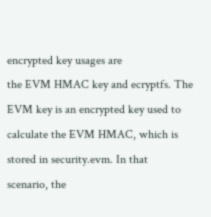encrypted key usages are
the EVM HMAC key and ecryptfs. The EVM key is an encrypted key used to
calculate the EVM HMAC, which is stored in security.evm. In that
scenario, the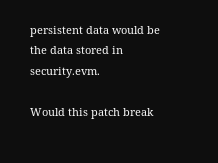persistent data would be the data stored in security.evm.

Would this patch break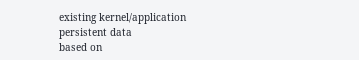existing kernel/application persistent data
based on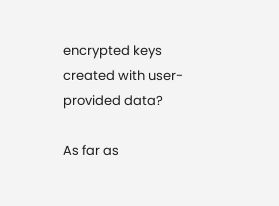encrypted keys created with user-provided data?

As far as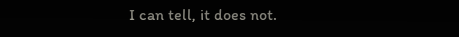I can tell, it does not.